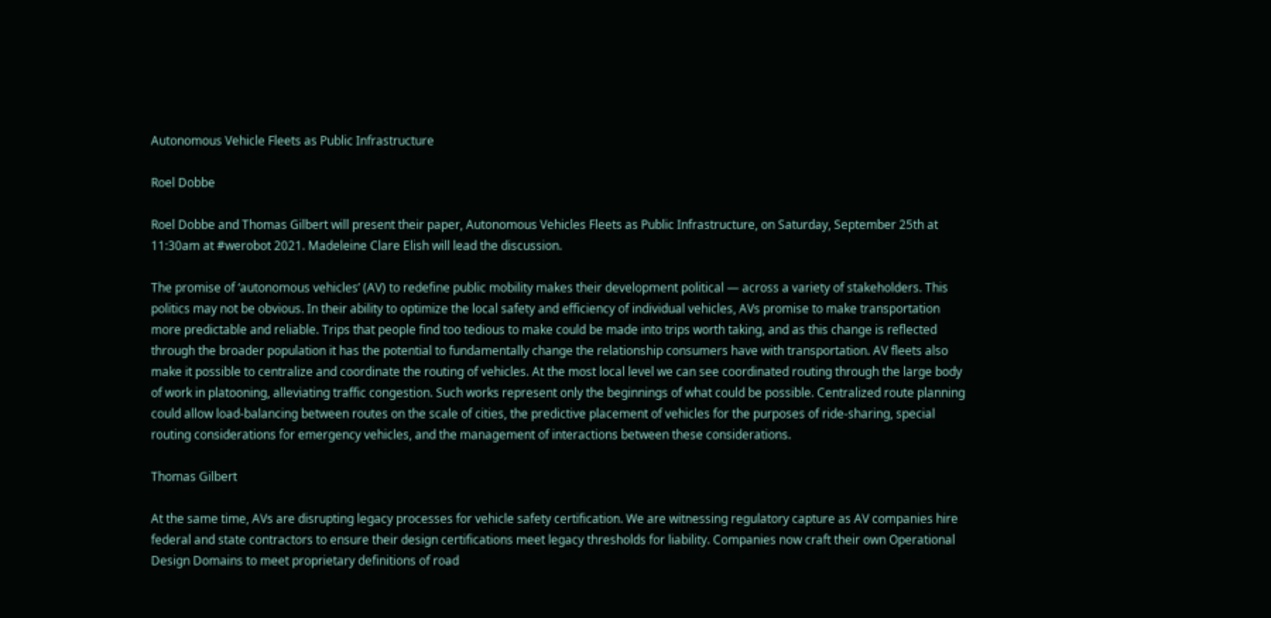Autonomous Vehicle Fleets as Public Infrastructure

Roel Dobbe

Roel Dobbe and Thomas Gilbert will present their paper, Autonomous Vehicles Fleets as Public Infrastructure, on Saturday, September 25th at 11:30am at #werobot 2021. Madeleine Clare Elish will lead the discussion.

The promise of ‘autonomous vehicles’ (AV) to redefine public mobility makes their development political — across a variety of stakeholders. This politics may not be obvious. In their ability to optimize the local safety and efficiency of individual vehicles, AVs promise to make transportation more predictable and reliable. Trips that people find too tedious to make could be made into trips worth taking, and as this change is reflected through the broader population it has the potential to fundamentally change the relationship consumers have with transportation. AV fleets also make it possible to centralize and coordinate the routing of vehicles. At the most local level we can see coordinated routing through the large body of work in platooning, alleviating traffic congestion. Such works represent only the beginnings of what could be possible. Centralized route planning could allow load-balancing between routes on the scale of cities, the predictive placement of vehicles for the purposes of ride-sharing, special routing considerations for emergency vehicles, and the management of interactions between these considerations.

Thomas Gilbert

At the same time, AVs are disrupting legacy processes for vehicle safety certification. We are witnessing regulatory capture as AV companies hire federal and state contractors to ensure their design certifications meet legacy thresholds for liability. Companies now craft their own Operational Design Domains to meet proprietary definitions of road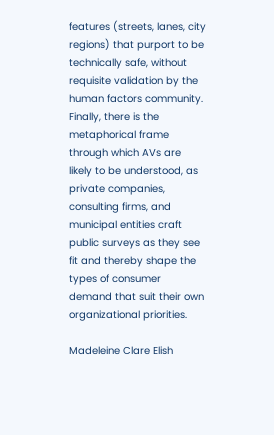features (streets, lanes, city regions) that purport to be technically safe, without requisite validation by the human factors community. Finally, there is the metaphorical frame through which AVs are likely to be understood, as private companies, consulting firms, and municipal entities craft public surveys as they see fit and thereby shape the types of consumer demand that suit their own organizational priorities.

Madeleine Clare Elish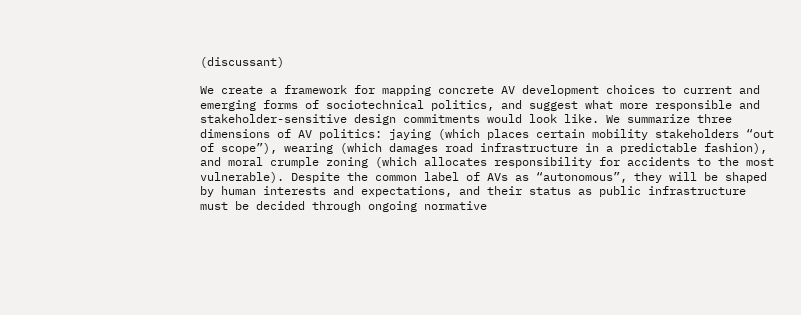(discussant)

We create a framework for mapping concrete AV development choices to current and emerging forms of sociotechnical politics, and suggest what more responsible and stakeholder-sensitive design commitments would look like. We summarize three dimensions of AV politics: jaying (which places certain mobility stakeholders “out of scope”), wearing (which damages road infrastructure in a predictable fashion), and moral crumple zoning (which allocates responsibility for accidents to the most vulnerable). Despite the common label of AVs as “autonomous”, they will be shaped by human interests and expectations, and their status as public infrastructure must be decided through ongoing normative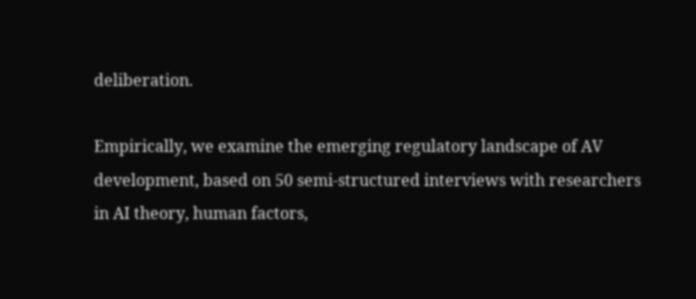deliberation.

Empirically, we examine the emerging regulatory landscape of AV development, based on 50 semi-structured interviews with researchers in AI theory, human factors,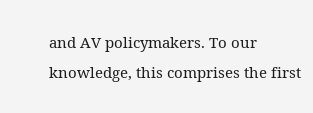and AV policymakers. To our knowledge, this comprises the first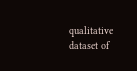qualitative dataset of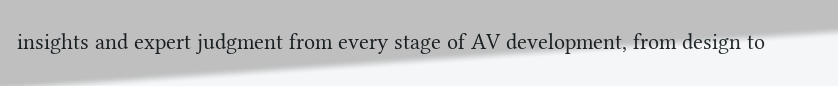insights and expert judgment from every stage of AV development, from design to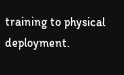training to physical deployment.